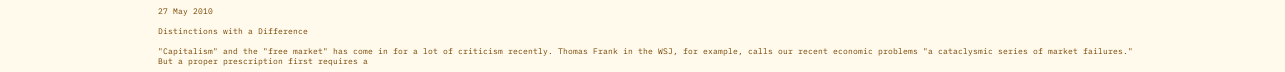27 May 2010

Distinctions with a Difference

"Capitalism" and the "free market" has come in for a lot of criticism recently. Thomas Frank in the WSJ, for example, calls our recent economic problems "a cataclysmic series of market failures." But a proper prescription first requires a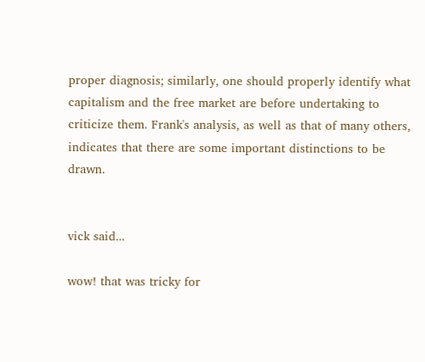proper diagnosis; similarly, one should properly identify what capitalism and the free market are before undertaking to criticize them. Frank's analysis, as well as that of many others, indicates that there are some important distinctions to be drawn.


vick said...

wow! that was tricky for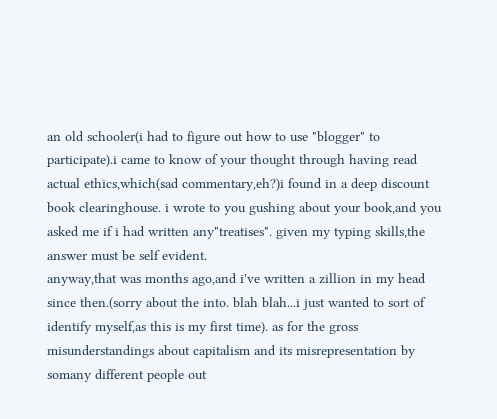an old schooler(i had to figure out how to use "blogger" to participate).i came to know of your thought through having read actual ethics,which(sad commentary,eh?)i found in a deep discount book clearinghouse. i wrote to you gushing about your book,and you asked me if i had written any"treatises". given my typing skills,the answer must be self evident.
anyway,that was months ago,and i've written a zillion in my head since then.(sorry about the into. blah blah...i just wanted to sort of identify myself,as this is my first time). as for the gross misunderstandings about capitalism and its misrepresentation by somany different people out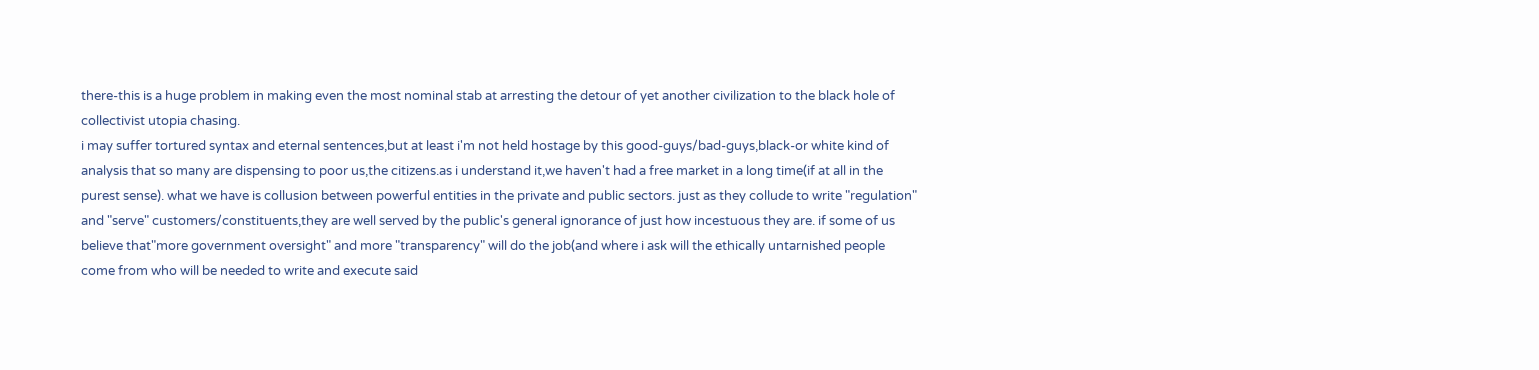there-this is a huge problem in making even the most nominal stab at arresting the detour of yet another civilization to the black hole of collectivist utopia chasing.
i may suffer tortured syntax and eternal sentences,but at least i'm not held hostage by this good-guys/bad-guys,black-or white kind of analysis that so many are dispensing to poor us,the citizens.as i understand it,we haven't had a free market in a long time(if at all in the purest sense). what we have is collusion between powerful entities in the private and public sectors. just as they collude to write "regulation" and "serve" customers/constituents,they are well served by the public's general ignorance of just how incestuous they are. if some of us believe that"more government oversight" and more "transparency" will do the job(and where i ask will the ethically untarnished people come from who will be needed to write and execute said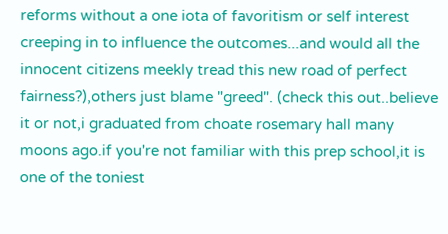reforms without a one iota of favoritism or self interest creeping in to influence the outcomes...and would all the innocent citizens meekly tread this new road of perfect fairness?),others just blame "greed". (check this out..believe it or not,i graduated from choate rosemary hall many moons ago.if you're not familiar with this prep school,it is one of the toniest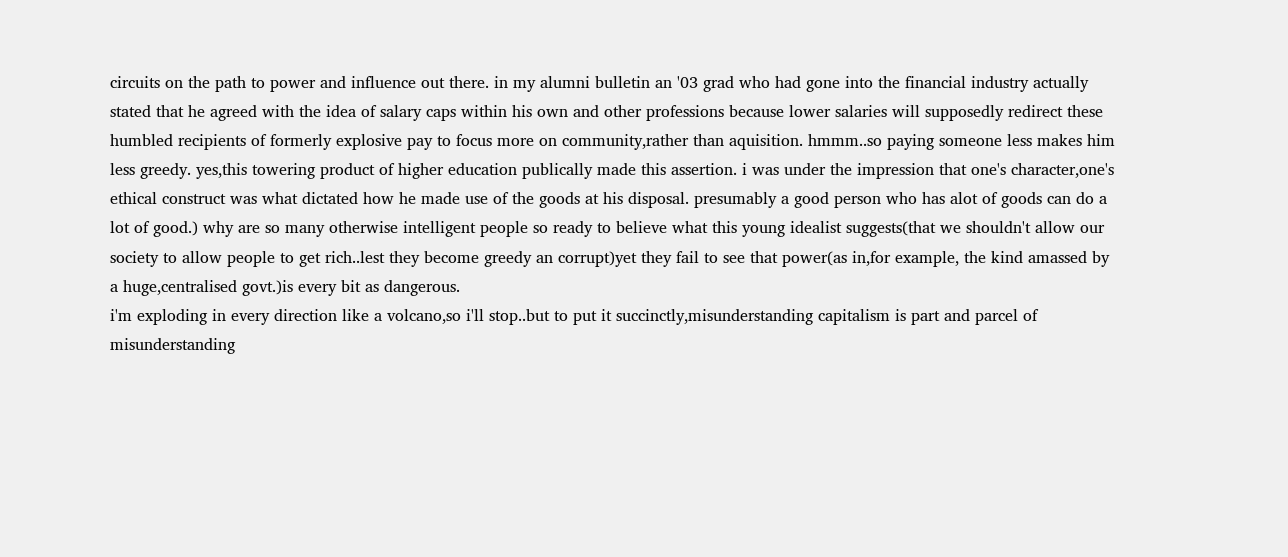circuits on the path to power and influence out there. in my alumni bulletin an '03 grad who had gone into the financial industry actually stated that he agreed with the idea of salary caps within his own and other professions because lower salaries will supposedly redirect these humbled recipients of formerly explosive pay to focus more on community,rather than aquisition. hmmm..so paying someone less makes him less greedy. yes,this towering product of higher education publically made this assertion. i was under the impression that one's character,one's ethical construct was what dictated how he made use of the goods at his disposal. presumably a good person who has alot of goods can do a lot of good.) why are so many otherwise intelligent people so ready to believe what this young idealist suggests(that we shouldn't allow our society to allow people to get rich..lest they become greedy an corrupt)yet they fail to see that power(as in,for example, the kind amassed by a huge,centralised govt.)is every bit as dangerous.
i'm exploding in every direction like a volcano,so i'll stop..but to put it succinctly,misunderstanding capitalism is part and parcel of misunderstanding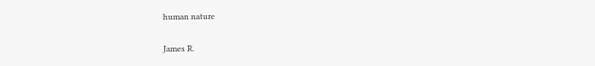human nature

James R.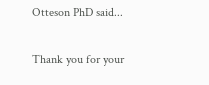Otteson PhD said...

Thank you for your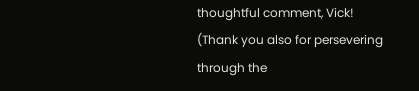thoughtful comment, Vick! (Thank you also for persevering through the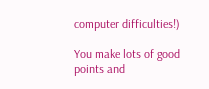computer difficulties!)

You make lots of good points and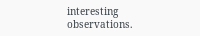interesting observations.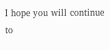I hope you will continue to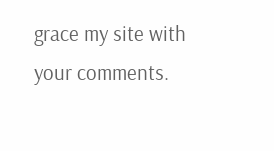grace my site with your comments.